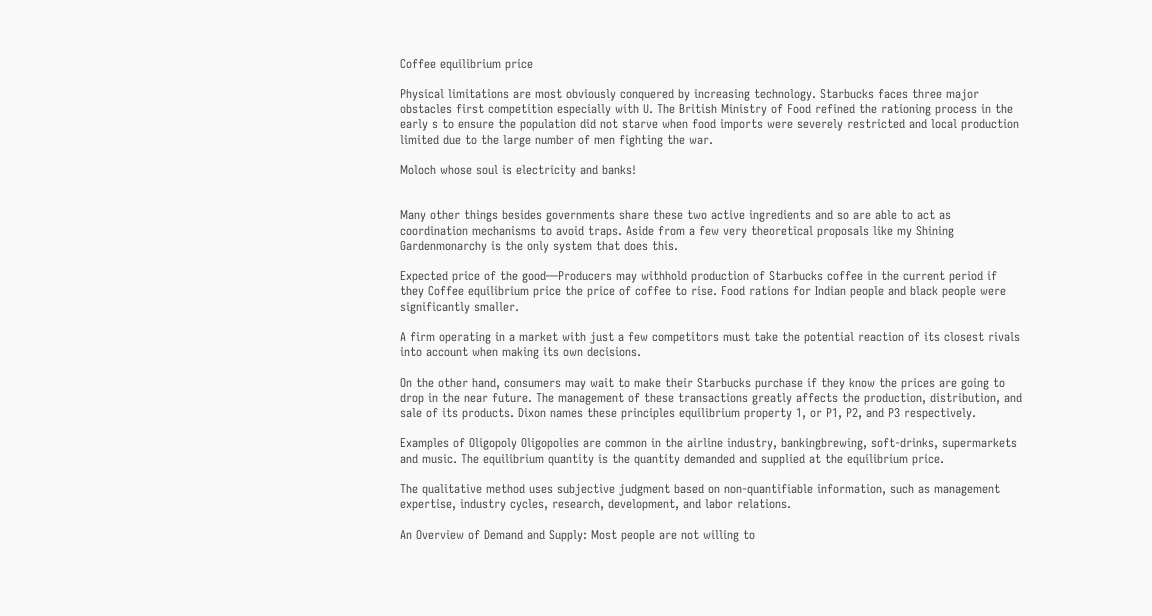Coffee equilibrium price

Physical limitations are most obviously conquered by increasing technology. Starbucks faces three major obstacles first competition especially with U. The British Ministry of Food refined the rationing process in the early s to ensure the population did not starve when food imports were severely restricted and local production limited due to the large number of men fighting the war.

Moloch whose soul is electricity and banks!


Many other things besides governments share these two active ingredients and so are able to act as coordination mechanisms to avoid traps. Aside from a few very theoretical proposals like my Shining Gardenmonarchy is the only system that does this.

Expected price of the good—Producers may withhold production of Starbucks coffee in the current period if they Coffee equilibrium price the price of coffee to rise. Food rations for Indian people and black people were significantly smaller.

A firm operating in a market with just a few competitors must take the potential reaction of its closest rivals into account when making its own decisions.

On the other hand, consumers may wait to make their Starbucks purchase if they know the prices are going to drop in the near future. The management of these transactions greatly affects the production, distribution, and sale of its products. Dixon names these principles equilibrium property 1, or P1, P2, and P3 respectively.

Examples of Oligopoly Oligopolies are common in the airline industry, bankingbrewing, soft-drinks, supermarkets and music. The equilibrium quantity is the quantity demanded and supplied at the equilibrium price.

The qualitative method uses subjective judgment based on non-quantifiable information, such as management expertise, industry cycles, research, development, and labor relations.

An Overview of Demand and Supply: Most people are not willing to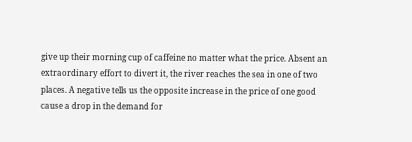give up their morning cup of caffeine no matter what the price. Absent an extraordinary effort to divert it, the river reaches the sea in one of two places. A negative tells us the opposite increase in the price of one good cause a drop in the demand for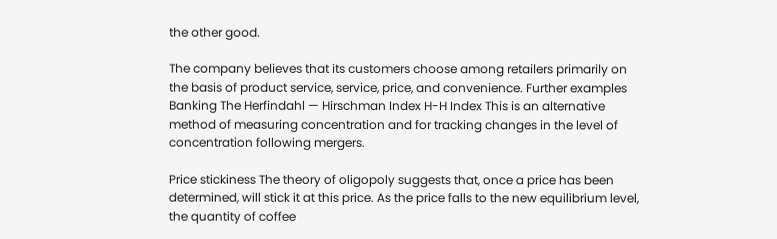the other good.

The company believes that its customers choose among retailers primarily on the basis of product service, service, price, and convenience. Further examples Banking The Herfindahl — Hirschman Index H-H Index This is an alternative method of measuring concentration and for tracking changes in the level of concentration following mergers.

Price stickiness The theory of oligopoly suggests that, once a price has been determined, will stick it at this price. As the price falls to the new equilibrium level, the quantity of coffee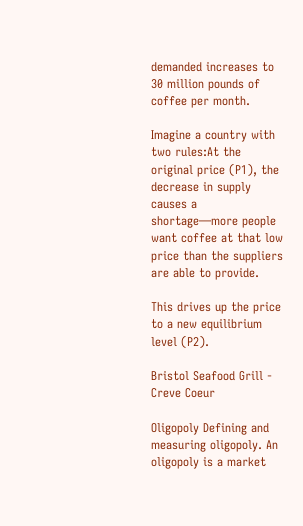demanded increases to 30 million pounds of coffee per month.

Imagine a country with two rules:At the original price (P1), the decrease in supply causes a shortage—more people want coffee at that low price than the suppliers are able to provide.

This drives up the price to a new equilibrium level (P2).

Bristol Seafood Grill - Creve Coeur

Oligopoly Defining and measuring oligopoly. An oligopoly is a market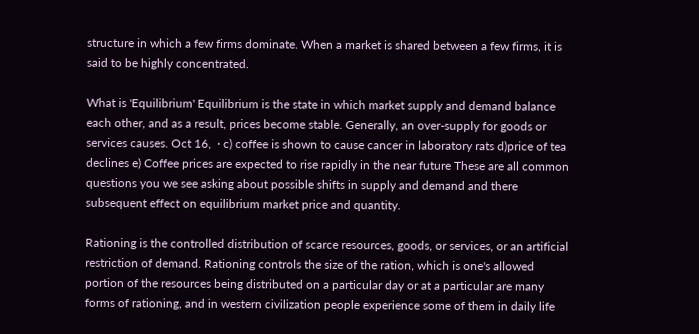structure in which a few firms dominate. When a market is shared between a few firms, it is said to be highly concentrated.

What is 'Equilibrium' Equilibrium is the state in which market supply and demand balance each other, and as a result, prices become stable. Generally, an over-supply for goods or services causes. Oct 16,  · c) coffee is shown to cause cancer in laboratory rats d)price of tea declines e) Coffee prices are expected to rise rapidly in the near future These are all common questions you we see asking about possible shifts in supply and demand and there subsequent effect on equilibrium market price and quantity.

Rationing is the controlled distribution of scarce resources, goods, or services, or an artificial restriction of demand. Rationing controls the size of the ration, which is one's allowed portion of the resources being distributed on a particular day or at a particular are many forms of rationing, and in western civilization people experience some of them in daily life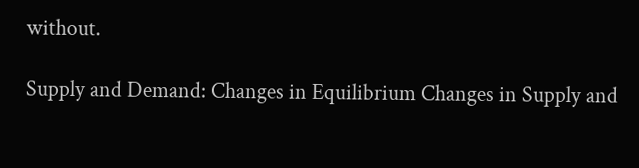without.

Supply and Demand: Changes in Equilibrium Changes in Supply and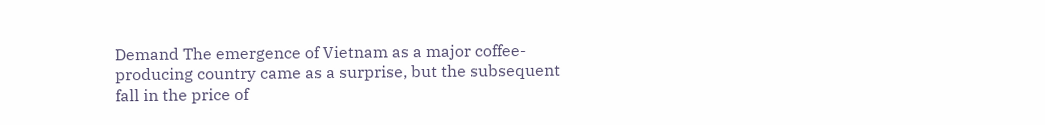Demand The emergence of Vietnam as a major coffee-producing country came as a surprise, but the subsequent fall in the price of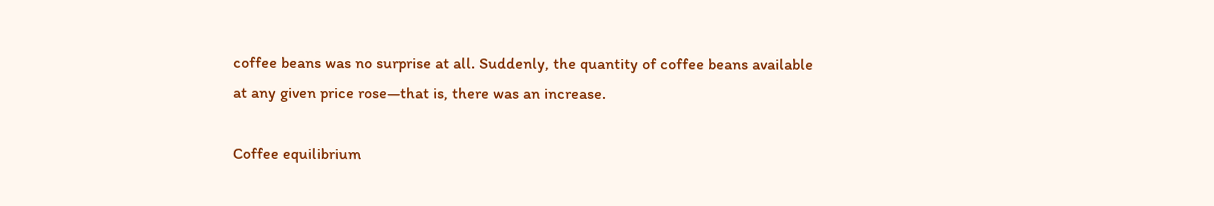coffee beans was no surprise at all. Suddenly, the quantity of coffee beans available at any given price rose—that is, there was an increase.

Coffee equilibrium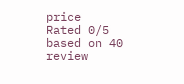price
Rated 0/5 based on 40 review